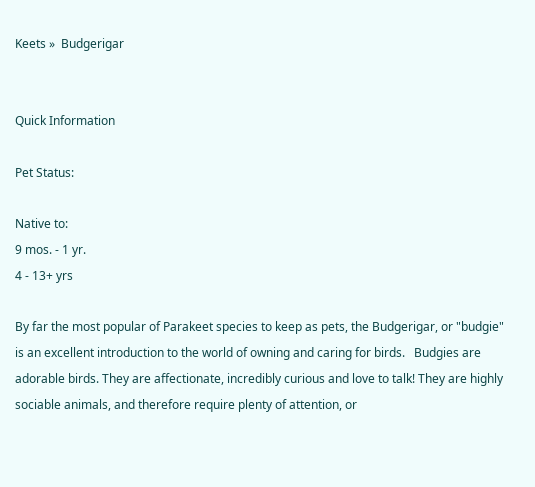Keets »  Budgerigar


Quick Information

Pet Status:

Native to:
9 mos. - 1 yr.
4 - 13+ yrs

By far the most popular of Parakeet species to keep as pets, the Budgerigar, or "budgie" is an excellent introduction to the world of owning and caring for birds.   Budgies are adorable birds. They are affectionate, incredibly curious and love to talk! They are highly sociable animals, and therefore require plenty of attention, or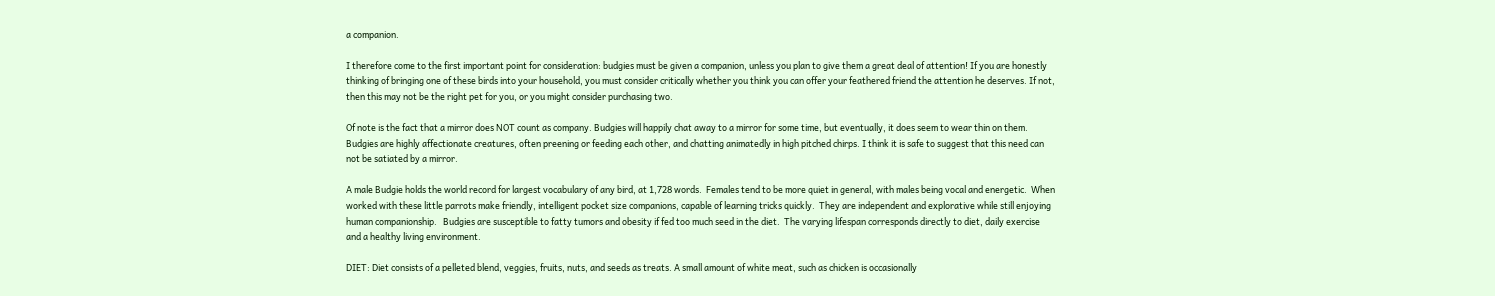a companion.

I therefore come to the first important point for consideration: budgies must be given a companion, unless you plan to give them a great deal of attention! If you are honestly thinking of bringing one of these birds into your household, you must consider critically whether you think you can offer your feathered friend the attention he deserves. If not, then this may not be the right pet for you, or you might consider purchasing two.

Of note is the fact that a mirror does NOT count as company. Budgies will happily chat away to a mirror for some time, but eventually, it does seem to wear thin on them. Budgies are highly affectionate creatures, often preening or feeding each other, and chatting animatedly in high pitched chirps. I think it is safe to suggest that this need can not be satiated by a mirror.

A male Budgie holds the world record for largest vocabulary of any bird, at 1,728 words.  Females tend to be more quiet in general, with males being vocal and energetic.  When worked with these little parrots make friendly, intelligent pocket size companions, capable of learning tricks quickly.  They are independent and explorative while still enjoying human companionship.   Budgies are susceptible to fatty tumors and obesity if fed too much seed in the diet.  The varying lifespan corresponds directly to diet, daily exercise and a healthy living environment.

DIET: Diet consists of a pelleted blend, veggies, fruits, nuts, and seeds as treats. A small amount of white meat, such as chicken is occasionally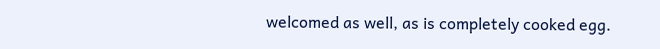welcomed as well, as is completely cooked egg.